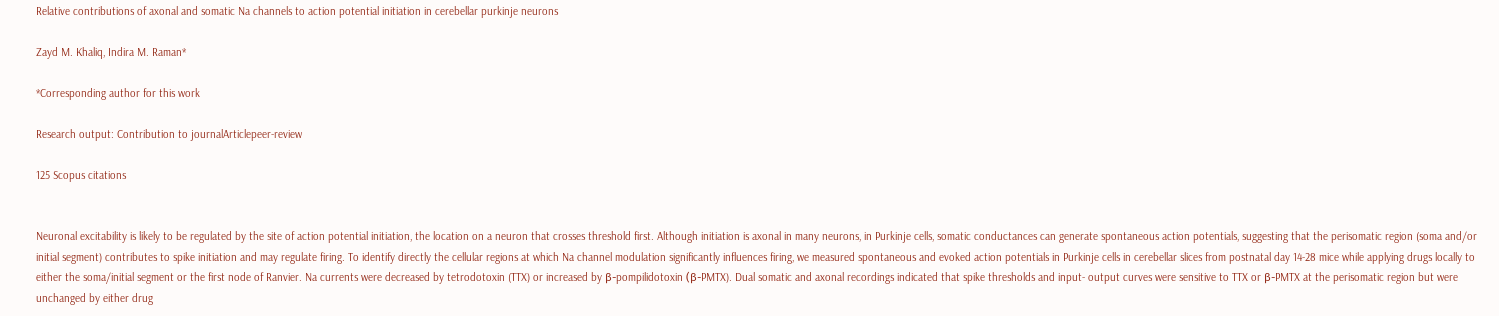Relative contributions of axonal and somatic Na channels to action potential initiation in cerebellar purkinje neurons

Zayd M. Khaliq, Indira M. Raman*

*Corresponding author for this work

Research output: Contribution to journalArticlepeer-review

125 Scopus citations


Neuronal excitability is likely to be regulated by the site of action potential initiation, the location on a neuron that crosses threshold first. Although initiation is axonal in many neurons, in Purkinje cells, somatic conductances can generate spontaneous action potentials, suggesting that the perisomatic region (soma and/or initial segment) contributes to spike initiation and may regulate firing. To identify directly the cellular regions at which Na channel modulation significantly influences firing, we measured spontaneous and evoked action potentials in Purkinje cells in cerebellar slices from postnatal day 14-28 mice while applying drugs locally to either the soma/initial segment or the first node of Ranvier. Na currents were decreased by tetrodotoxin (TTX) or increased by β-pompilidotoxin (β-PMTX). Dual somatic and axonal recordings indicated that spike thresholds and input- output curves were sensitive to TTX or β-PMTX at the perisomatic region but were unchanged by either drug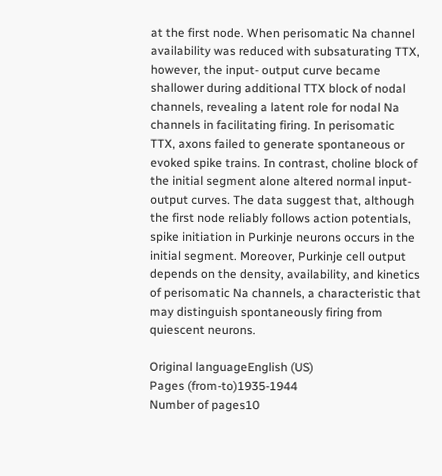at the first node. When perisomatic Na channel availability was reduced with subsaturating TTX, however, the input- output curve became shallower during additional TTX block of nodal channels, revealing a latent role for nodal Na channels in facilitating firing. In perisomatic TTX, axons failed to generate spontaneous or evoked spike trains. In contrast, choline block of the initial segment alone altered normal input- output curves. The data suggest that, although the first node reliably follows action potentials, spike initiation in Purkinje neurons occurs in the initial segment. Moreover, Purkinje cell output depends on the density, availability, and kinetics of perisomatic Na channels, a characteristic that may distinguish spontaneously firing from quiescent neurons.

Original languageEnglish (US)
Pages (from-to)1935-1944
Number of pages10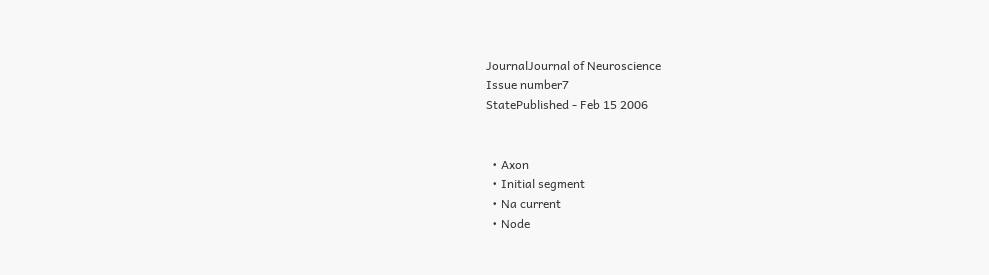JournalJournal of Neuroscience
Issue number7
StatePublished - Feb 15 2006


  • Axon
  • Initial segment
  • Na current
  • Node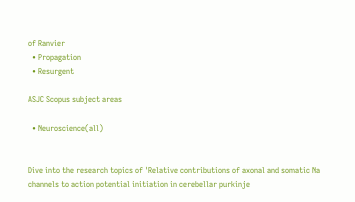of Ranvier
  • Propagation
  • Resurgent

ASJC Scopus subject areas

  • Neuroscience(all)


Dive into the research topics of 'Relative contributions of axonal and somatic Na channels to action potential initiation in cerebellar purkinje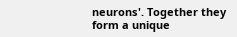neurons'. Together they form a unique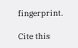fingerprint.

Cite this